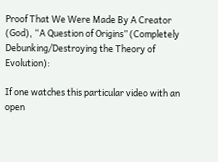Proof That We Were Made By A Creator (God), “A Question of Origins” (Completely Debunking/Destroying the Theory of Evolution):

If one watches this particular video with an open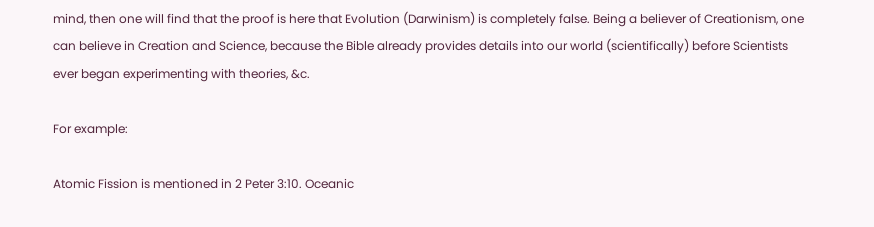mind, then one will find that the proof is here that Evolution (Darwinism) is completely false. Being a believer of Creationism, one can believe in Creation and Science, because the Bible already provides details into our world (scientifically) before Scientists ever began experimenting with theories, &c.

For example:

Atomic Fission is mentioned in 2 Peter 3:10. Oceanic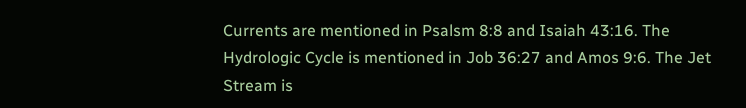Currents are mentioned in Psalsm 8:8 and Isaiah 43:16. The Hydrologic Cycle is mentioned in Job 36:27 and Amos 9:6. The Jet Stream is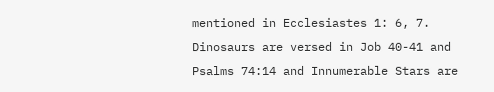mentioned in Ecclesiastes 1: 6, 7. Dinosaurs are versed in Job 40-41 and Psalms 74:14 and Innumerable Stars are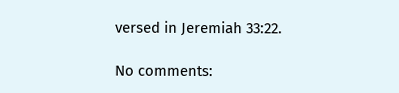versed in Jeremiah 33:22.

No comments: